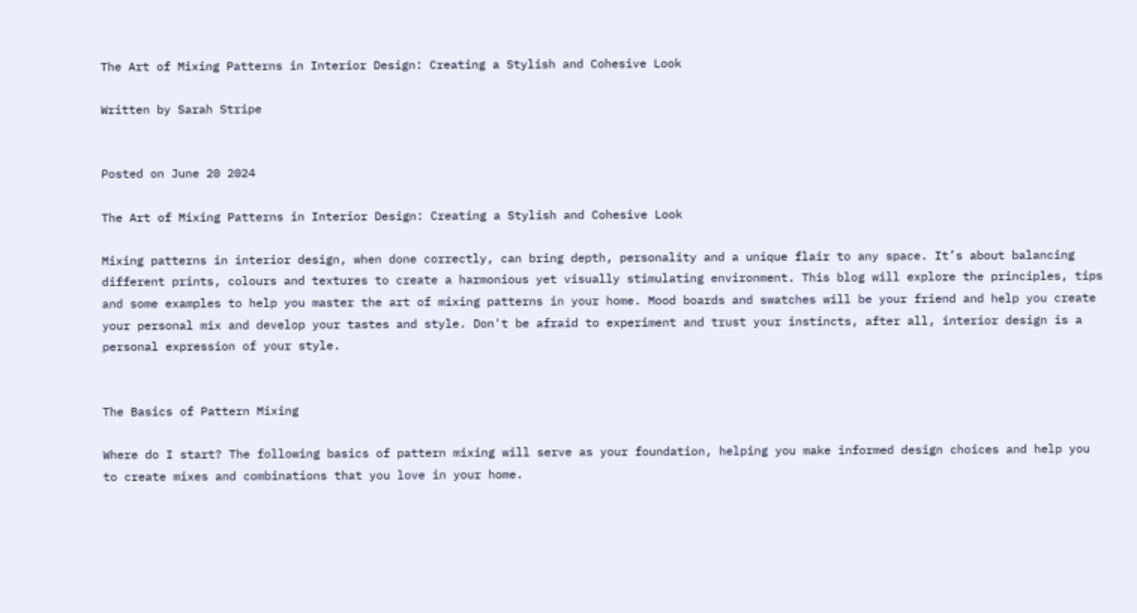The Art of Mixing Patterns in Interior Design: Creating a Stylish and Cohesive Look

Written by Sarah Stripe


Posted on June 20 2024

The Art of Mixing Patterns in Interior Design: Creating a Stylish and Cohesive Look

Mixing patterns in interior design, when done correctly, can bring depth, personality and a unique flair to any space. It’s about balancing different prints, colours and textures to create a harmonious yet visually stimulating environment. This blog will explore the principles, tips and some examples to help you master the art of mixing patterns in your home. Mood boards and swatches will be your friend and help you create your personal mix and develop your tastes and style. Don't be afraid to experiment and trust your instincts, after all, interior design is a personal expression of your style.


The Basics of Pattern Mixing

Where do I start? The following basics of pattern mixing will serve as your foundation, helping you make informed design choices and help you to create mixes and combinations that you love in your home.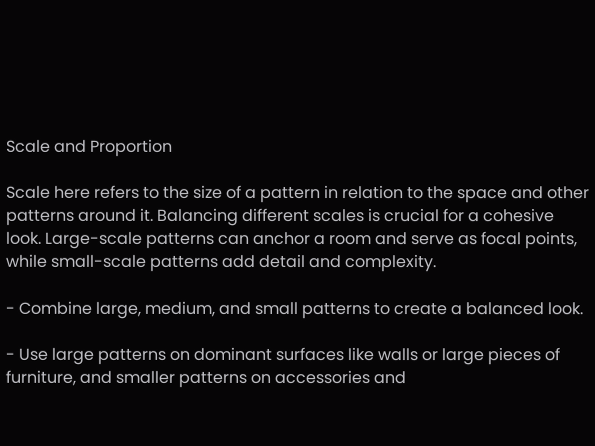Scale and Proportion

Scale here refers to the size of a pattern in relation to the space and other patterns around it. Balancing different scales is crucial for a cohesive look. Large-scale patterns can anchor a room and serve as focal points, while small-scale patterns add detail and complexity.

- Combine large, medium, and small patterns to create a balanced look.

- Use large patterns on dominant surfaces like walls or large pieces of furniture, and smaller patterns on accessories and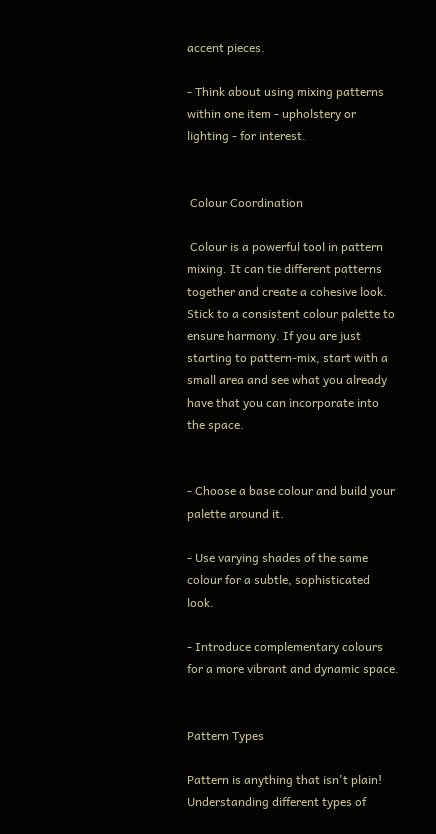accent pieces.

- Think about using mixing patterns within one item - upholstery or lighting - for interest.


 Colour Coordination

 Colour is a powerful tool in pattern mixing. It can tie different patterns together and create a cohesive look. Stick to a consistent colour palette to ensure harmony. If you are just starting to pattern-mix, start with a small area and see what you already have that you can incorporate into the space.


- Choose a base colour and build your palette around it.

- Use varying shades of the same colour for a subtle, sophisticated look.

- Introduce complementary colours for a more vibrant and dynamic space.


Pattern Types

Pattern is anything that isn't plain! Understanding different types of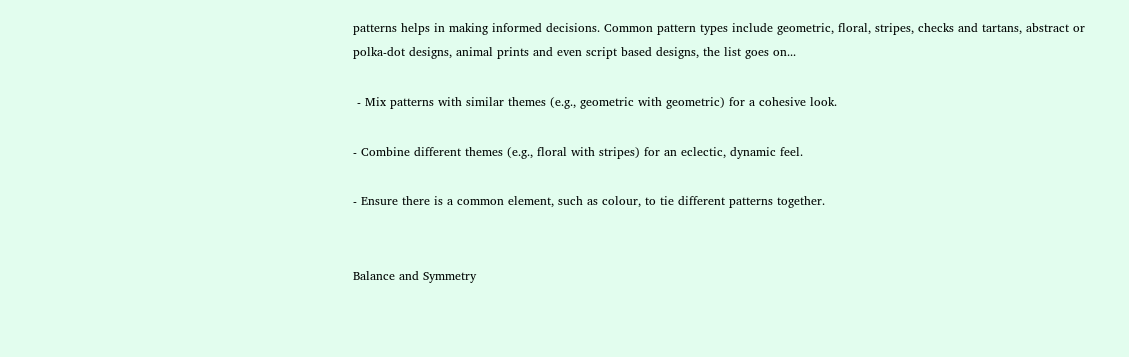patterns helps in making informed decisions. Common pattern types include geometric, floral, stripes, checks and tartans, abstract or polka-dot designs, animal prints and even script based designs, the list goes on...

 - Mix patterns with similar themes (e.g., geometric with geometric) for a cohesive look.

- Combine different themes (e.g., floral with stripes) for an eclectic, dynamic feel.

- Ensure there is a common element, such as colour, to tie different patterns together.


Balance and Symmetry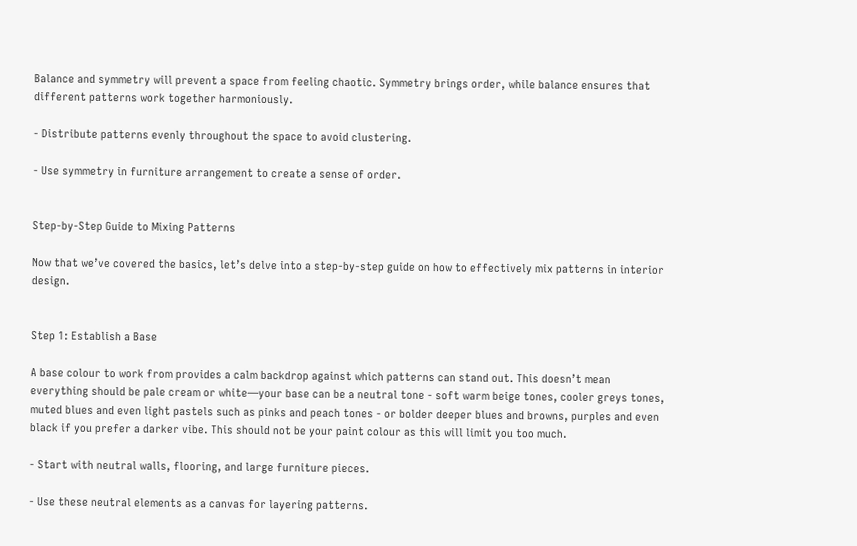Balance and symmetry will prevent a space from feeling chaotic. Symmetry brings order, while balance ensures that different patterns work together harmoniously.

- Distribute patterns evenly throughout the space to avoid clustering.

- Use symmetry in furniture arrangement to create a sense of order.


Step-by-Step Guide to Mixing Patterns

Now that we’ve covered the basics, let’s delve into a step-by-step guide on how to effectively mix patterns in interior design.


Step 1: Establish a Base

A base colour to work from provides a calm backdrop against which patterns can stand out. This doesn’t mean everything should be pale cream or white—your base can be a neutral tone - soft warm beige tones, cooler greys tones, muted blues and even light pastels such as pinks and peach tones - or bolder deeper blues and browns, purples and even black if you prefer a darker vibe. This should not be your paint colour as this will limit you too much.

- Start with neutral walls, flooring, and large furniture pieces.

- Use these neutral elements as a canvas for layering patterns.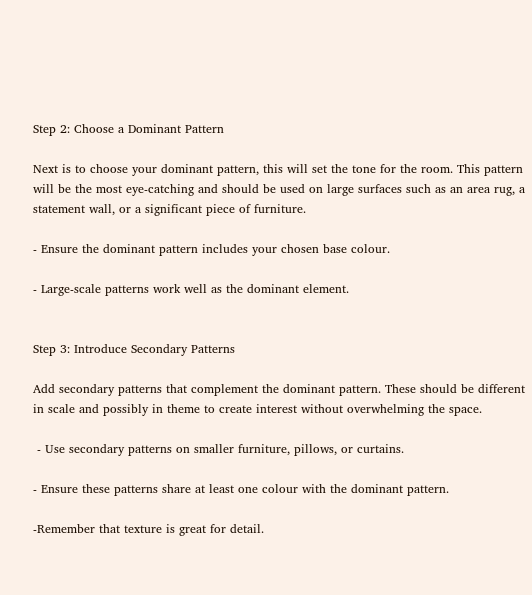Step 2: Choose a Dominant Pattern

Next is to choose your dominant pattern, this will set the tone for the room. This pattern will be the most eye-catching and should be used on large surfaces such as an area rug, a statement wall, or a significant piece of furniture.

- Ensure the dominant pattern includes your chosen base colour.

- Large-scale patterns work well as the dominant element.


Step 3: Introduce Secondary Patterns

Add secondary patterns that complement the dominant pattern. These should be different in scale and possibly in theme to create interest without overwhelming the space.

 - Use secondary patterns on smaller furniture, pillows, or curtains.

- Ensure these patterns share at least one colour with the dominant pattern.

-Remember that texture is great for detail.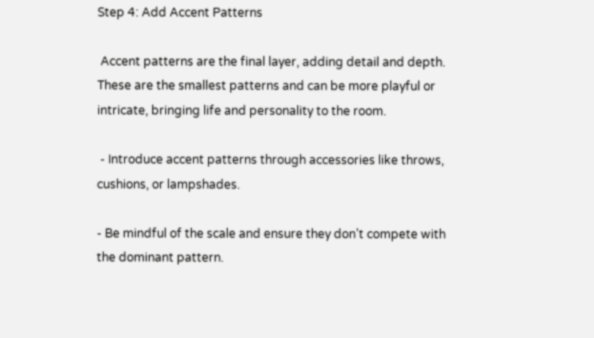Step 4: Add Accent Patterns

 Accent patterns are the final layer, adding detail and depth. These are the smallest patterns and can be more playful or intricate, bringing life and personality to the room.

 - Introduce accent patterns through accessories like throws, cushions, or lampshades.

- Be mindful of the scale and ensure they don’t compete with the dominant pattern.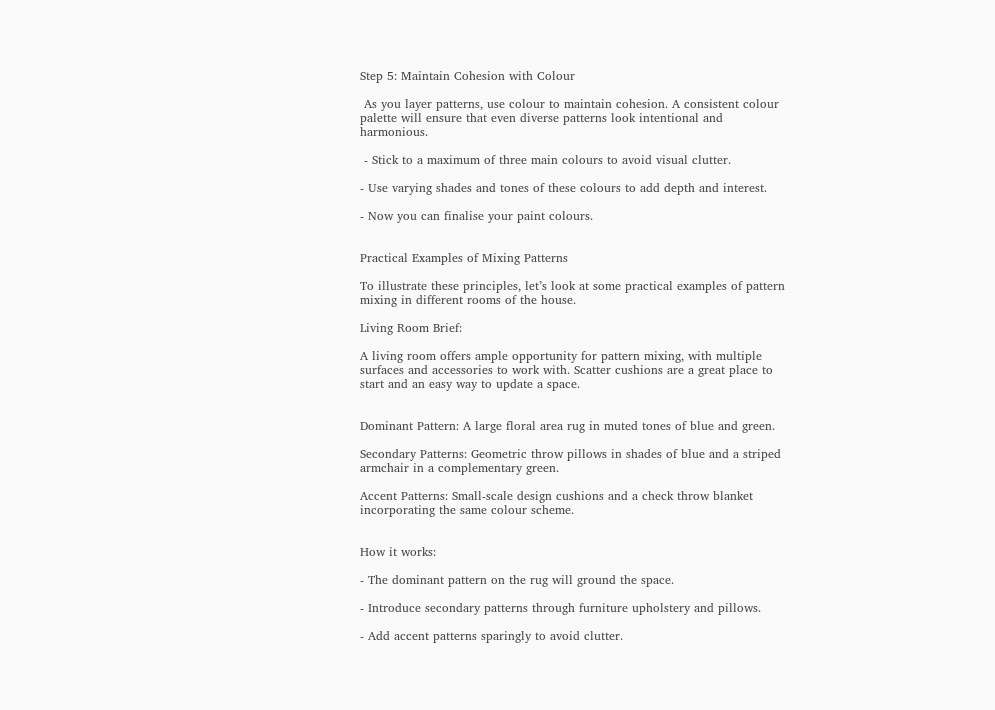Step 5: Maintain Cohesion with Colour

 As you layer patterns, use colour to maintain cohesion. A consistent colour palette will ensure that even diverse patterns look intentional and harmonious.

 - Stick to a maximum of three main colours to avoid visual clutter.

- Use varying shades and tones of these colours to add depth and interest.

- Now you can finalise your paint colours.


Practical Examples of Mixing Patterns

To illustrate these principles, let’s look at some practical examples of pattern mixing in different rooms of the house.

Living Room Brief:

A living room offers ample opportunity for pattern mixing, with multiple surfaces and accessories to work with. Scatter cushions are a great place to start and an easy way to update a space.


Dominant Pattern: A large floral area rug in muted tones of blue and green.

Secondary Patterns: Geometric throw pillows in shades of blue and a striped armchair in a complementary green.

Accent Patterns: Small-scale design cushions and a check throw blanket incorporating the same colour scheme.


How it works:

- The dominant pattern on the rug will ground the space.

- Introduce secondary patterns through furniture upholstery and pillows.

- Add accent patterns sparingly to avoid clutter.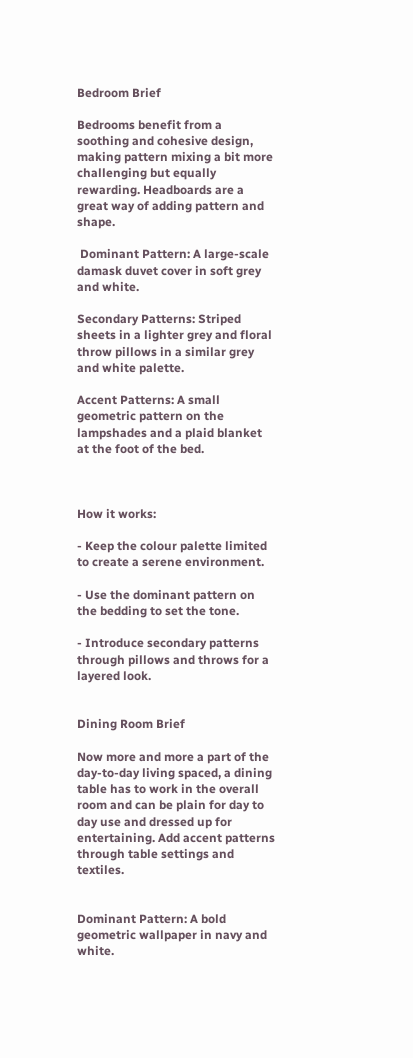Bedroom Brief

Bedrooms benefit from a soothing and cohesive design, making pattern mixing a bit more challenging but equally rewarding. Headboards are a great way of adding pattern and shape.

 Dominant Pattern: A large-scale damask duvet cover in soft grey and white.

Secondary Patterns: Striped sheets in a lighter grey and floral throw pillows in a similar grey and white palette.

Accent Patterns: A small geometric pattern on the lampshades and a plaid blanket at the foot of the bed.



How it works:

- Keep the colour palette limited to create a serene environment.

- Use the dominant pattern on the bedding to set the tone.

- Introduce secondary patterns through pillows and throws for a layered look.


Dining Room Brief

Now more and more a part of the day-to-day living spaced, a dining table has to work in the overall room and can be plain for day to day use and dressed up for entertaining. Add accent patterns through table settings and textiles.


Dominant Pattern: A bold geometric wallpaper in navy and white.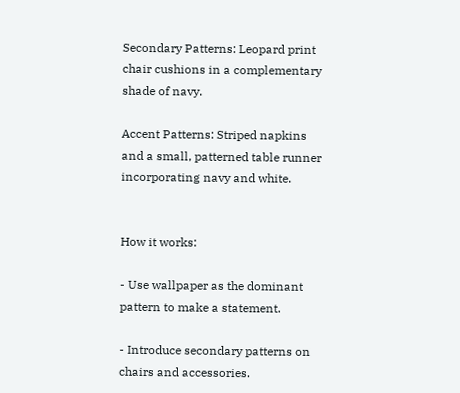Secondary Patterns: Leopard print chair cushions in a complementary shade of navy.

Accent Patterns: Striped napkins and a small, patterned table runner incorporating navy and white.


How it works:

- Use wallpaper as the dominant pattern to make a statement.

- Introduce secondary patterns on chairs and accessories.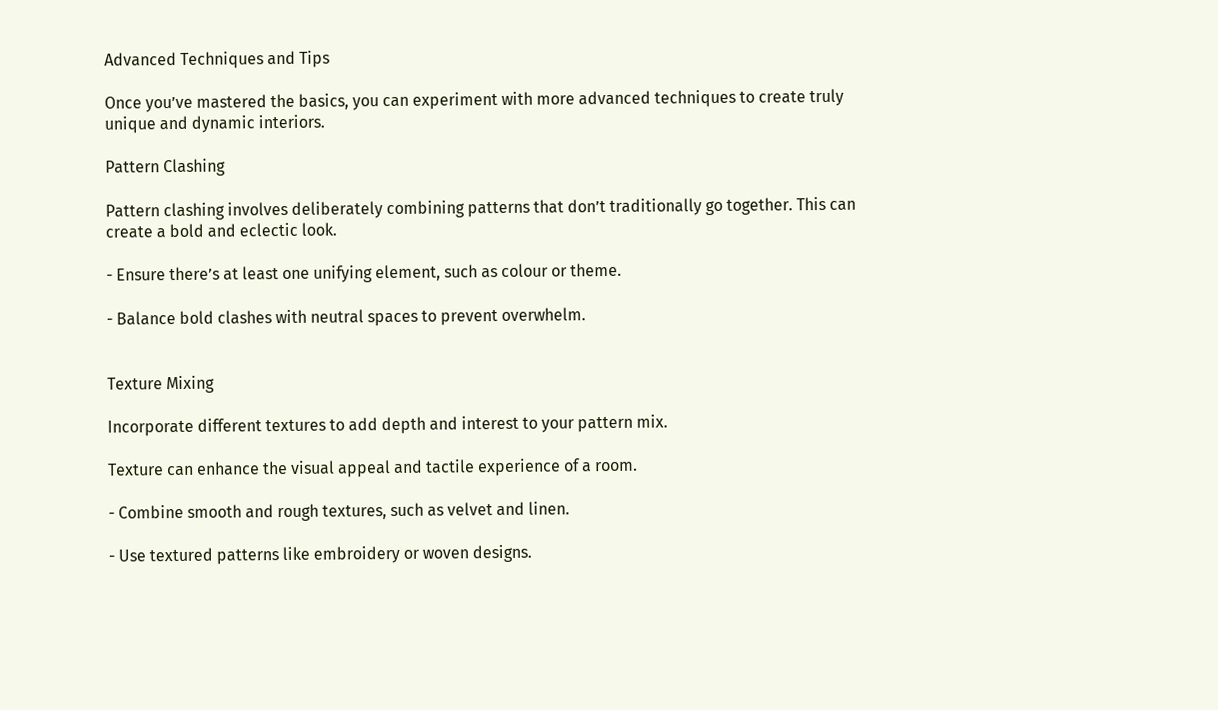Advanced Techniques and Tips

Once you’ve mastered the basics, you can experiment with more advanced techniques to create truly unique and dynamic interiors.

Pattern Clashing

Pattern clashing involves deliberately combining patterns that don’t traditionally go together. This can create a bold and eclectic look.

- Ensure there’s at least one unifying element, such as colour or theme.

- Balance bold clashes with neutral spaces to prevent overwhelm.


Texture Mixing

Incorporate different textures to add depth and interest to your pattern mix.

Texture can enhance the visual appeal and tactile experience of a room.

- Combine smooth and rough textures, such as velvet and linen.

- Use textured patterns like embroidery or woven designs.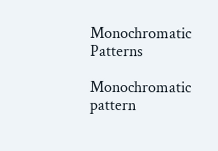Monochromatic Patterns

Monochromatic pattern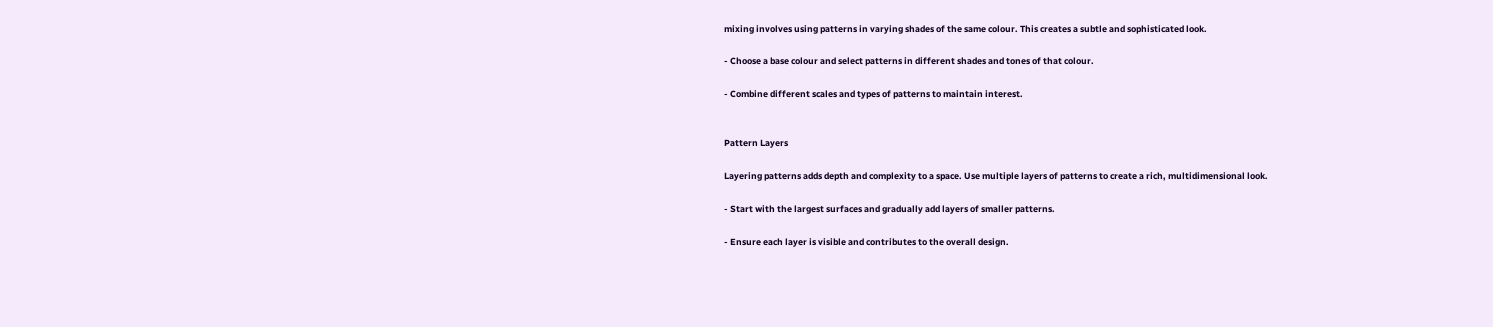mixing involves using patterns in varying shades of the same colour. This creates a subtle and sophisticated look.

- Choose a base colour and select patterns in different shades and tones of that colour.

- Combine different scales and types of patterns to maintain interest.


Pattern Layers

Layering patterns adds depth and complexity to a space. Use multiple layers of patterns to create a rich, multidimensional look.

- Start with the largest surfaces and gradually add layers of smaller patterns.

- Ensure each layer is visible and contributes to the overall design.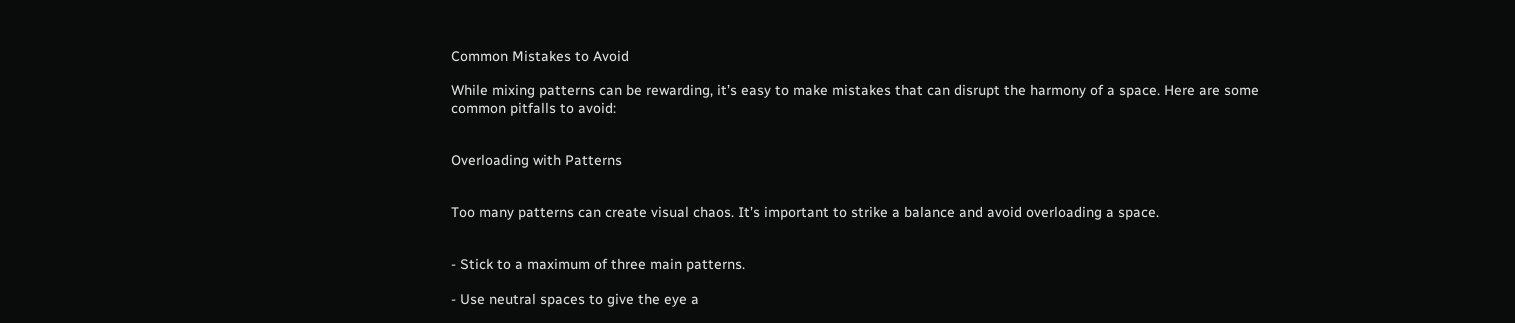Common Mistakes to Avoid

While mixing patterns can be rewarding, it’s easy to make mistakes that can disrupt the harmony of a space. Here are some common pitfalls to avoid:


Overloading with Patterns


Too many patterns can create visual chaos. It’s important to strike a balance and avoid overloading a space.


- Stick to a maximum of three main patterns.

- Use neutral spaces to give the eye a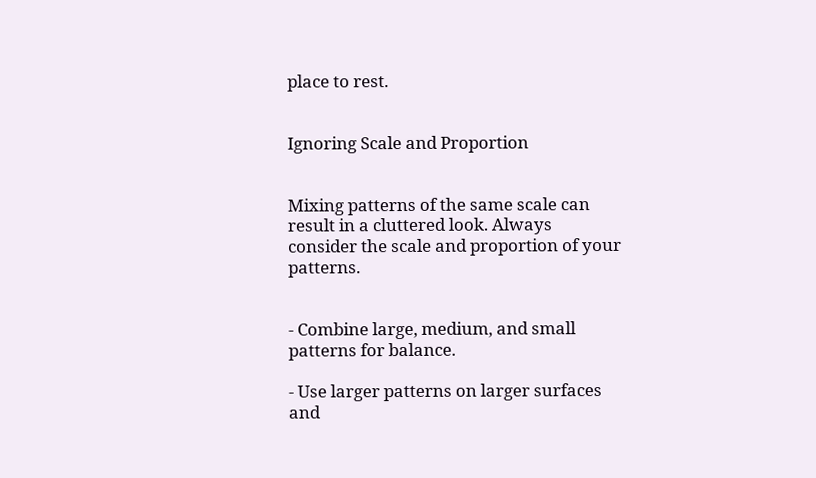place to rest.


Ignoring Scale and Proportion


Mixing patterns of the same scale can result in a cluttered look. Always consider the scale and proportion of your patterns.


- Combine large, medium, and small patterns for balance.

- Use larger patterns on larger surfaces and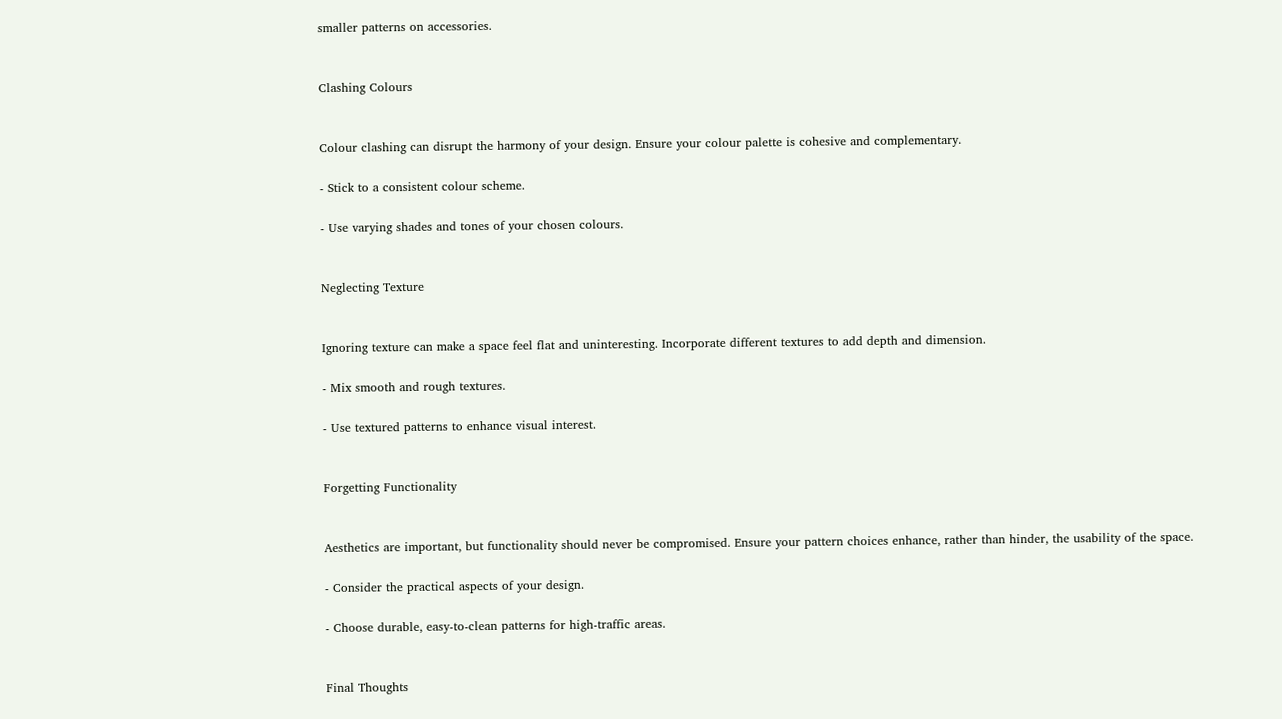smaller patterns on accessories.


Clashing Colours


Colour clashing can disrupt the harmony of your design. Ensure your colour palette is cohesive and complementary.

- Stick to a consistent colour scheme.

- Use varying shades and tones of your chosen colours.


Neglecting Texture


Ignoring texture can make a space feel flat and uninteresting. Incorporate different textures to add depth and dimension.

- Mix smooth and rough textures.

- Use textured patterns to enhance visual interest.


Forgetting Functionality


Aesthetics are important, but functionality should never be compromised. Ensure your pattern choices enhance, rather than hinder, the usability of the space.

- Consider the practical aspects of your design.

- Choose durable, easy-to-clean patterns for high-traffic areas.


Final Thoughts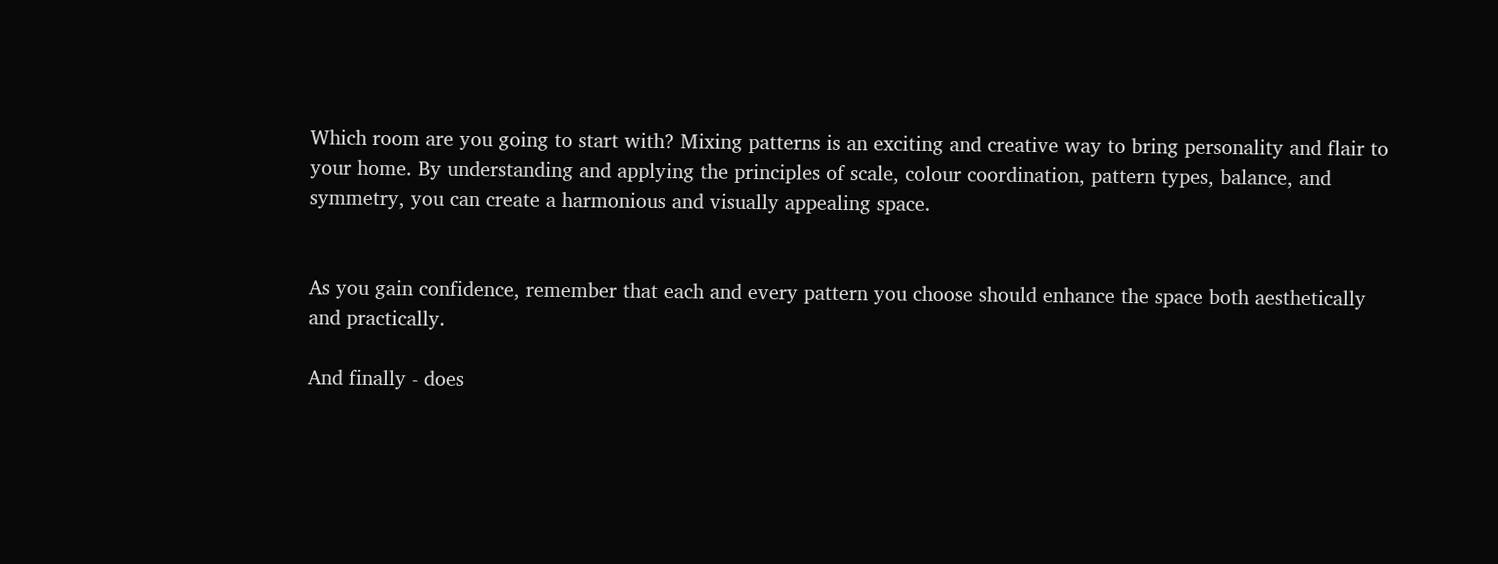Which room are you going to start with? Mixing patterns is an exciting and creative way to bring personality and flair to your home. By understanding and applying the principles of scale, colour coordination, pattern types, balance, and symmetry, you can create a harmonious and visually appealing space.


As you gain confidence, remember that each and every pattern you choose should enhance the space both aesthetically and practically.

And finally - does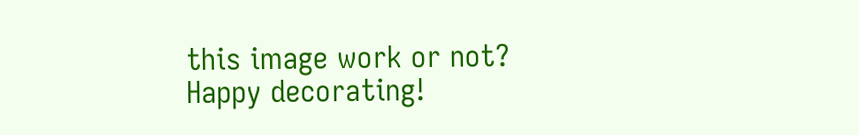this image work or not? Happy decorating!